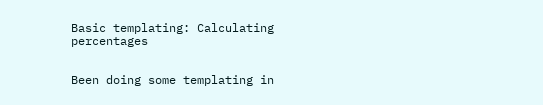Basic templating: Calculating percentages


Been doing some templating in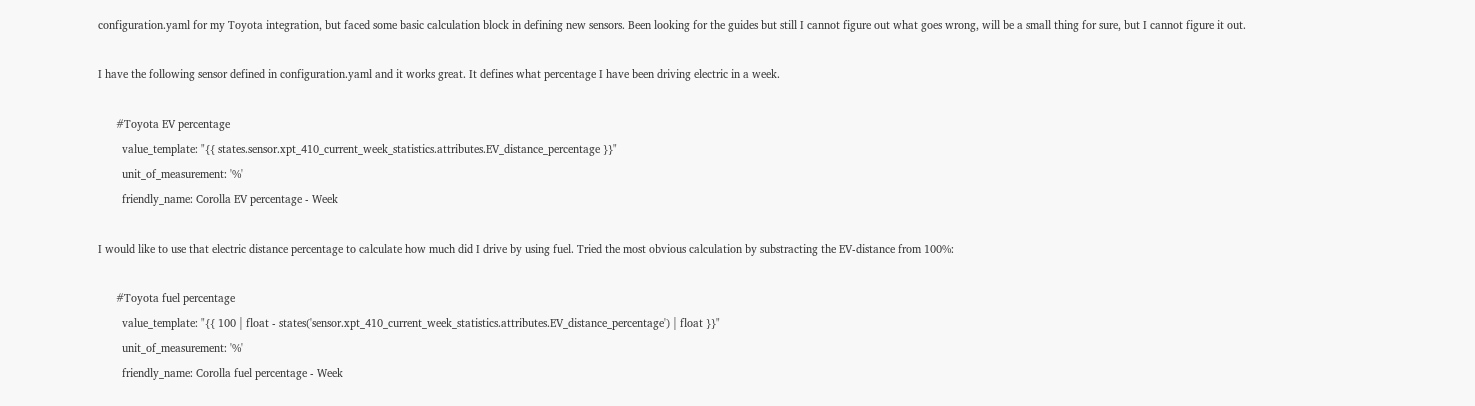configuration.yaml for my Toyota integration, but faced some basic calculation block in defining new sensors. Been looking for the guides but still I cannot figure out what goes wrong, will be a small thing for sure, but I cannot figure it out.

I have the following sensor defined in configuration.yaml and it works great. It defines what percentage I have been driving electric in a week.

      #Toyota EV percentage
        value_template: "{{ states.sensor.xpt_410_current_week_statistics.attributes.EV_distance_percentage }}"
        unit_of_measurement: '%'
        friendly_name: Corolla EV percentage - Week

I would like to use that electric distance percentage to calculate how much did I drive by using fuel. Tried the most obvious calculation by substracting the EV-distance from 100%:

      #Toyota fuel percentage
        value_template: "{{ 100 | float - states('sensor.xpt_410_current_week_statistics.attributes.EV_distance_percentage') | float }}"
        unit_of_measurement: '%'
        friendly_name: Corolla fuel percentage - Week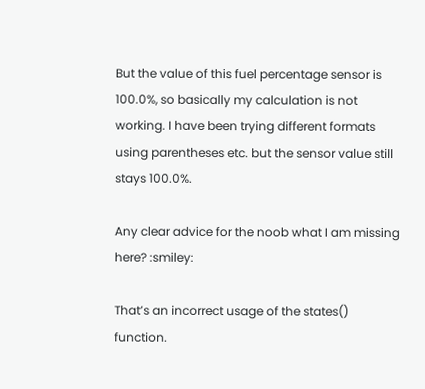But the value of this fuel percentage sensor is 100.0%, so basically my calculation is not working. I have been trying different formats using parentheses etc. but the sensor value still stays 100.0%.

Any clear advice for the noob what I am missing here? :smiley:

That’s an incorrect usage of the states() function.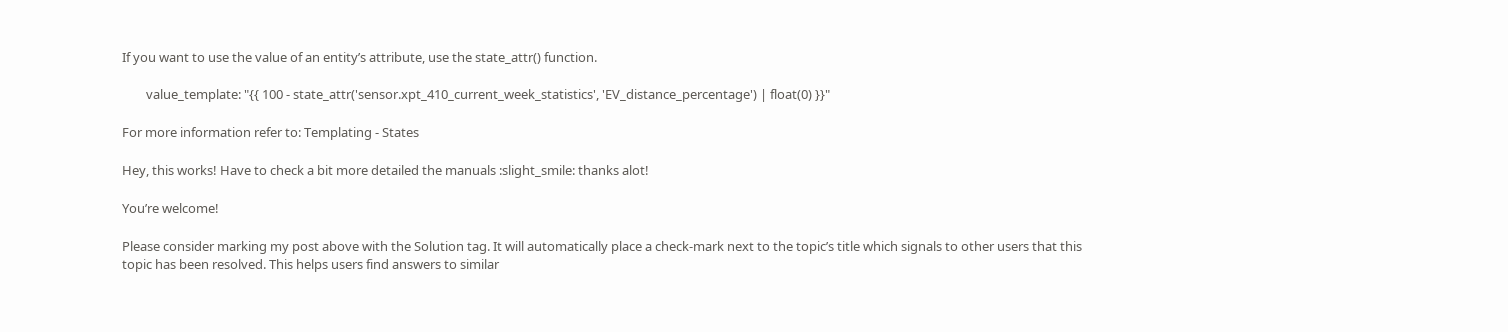If you want to use the value of an entity’s attribute, use the state_attr() function.

        value_template: "{{ 100 - state_attr('sensor.xpt_410_current_week_statistics', 'EV_distance_percentage') | float(0) }}"

For more information refer to: Templating - States

Hey, this works! Have to check a bit more detailed the manuals :slight_smile: thanks alot!

You’re welcome!

Please consider marking my post above with the Solution tag. It will automatically place a check-mark next to the topic’s title which signals to other users that this topic has been resolved. This helps users find answers to similar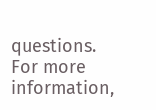questions. For more information,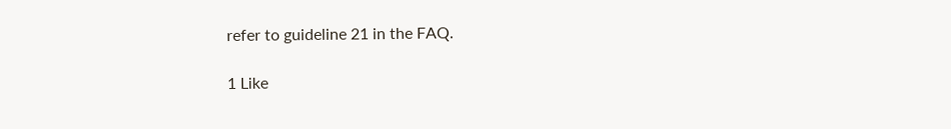refer to guideline 21 in the FAQ.

1 Like